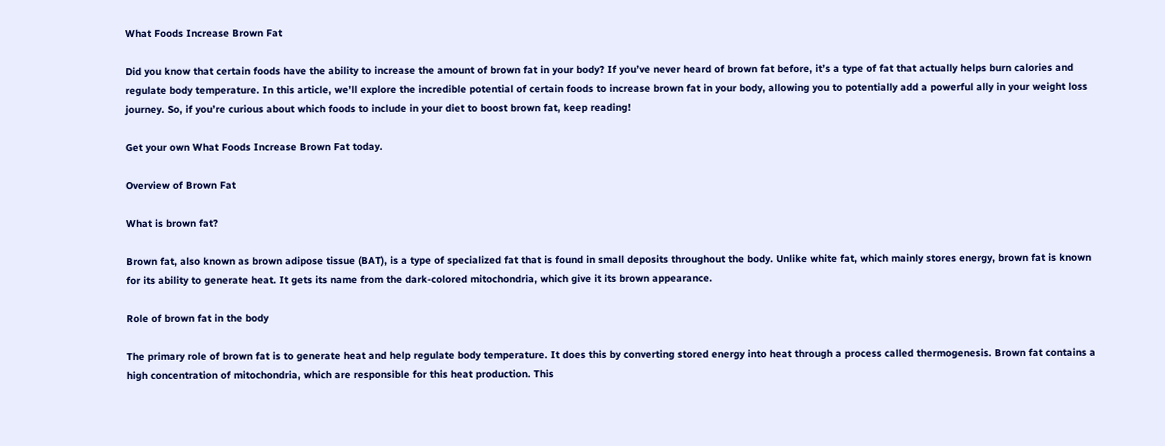What Foods Increase Brown Fat

Did you know that certain foods have the ability to increase the amount of brown fat in your body? If you’ve never heard of brown fat before, it’s a type of fat that actually helps burn calories and regulate body temperature. In this article, we’ll explore the incredible potential of certain foods to increase brown fat in your body, allowing you to potentially add a powerful ally in your weight loss journey. So, if you’re curious about which foods to include in your diet to boost brown fat, keep reading!

Get your own What Foods Increase Brown Fat today.

Overview of Brown Fat

What is brown fat?

Brown fat, also known as brown adipose tissue (BAT), is a type of specialized fat that is found in small deposits throughout the body. Unlike white fat, which mainly stores energy, brown fat is known for its ability to generate heat. It gets its name from the dark-colored mitochondria, which give it its brown appearance.

Role of brown fat in the body

The primary role of brown fat is to generate heat and help regulate body temperature. It does this by converting stored energy into heat through a process called thermogenesis. Brown fat contains a high concentration of mitochondria, which are responsible for this heat production. This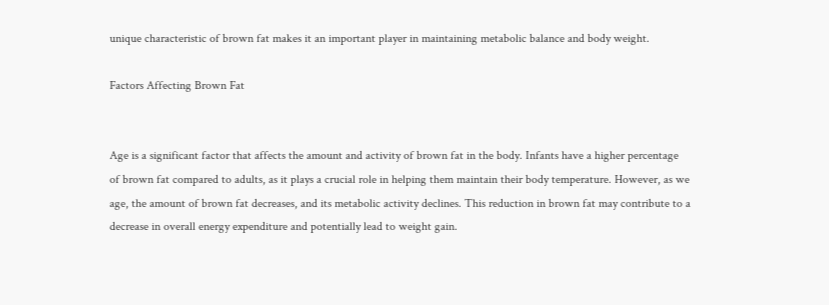unique characteristic of brown fat makes it an important player in maintaining metabolic balance and body weight.

Factors Affecting Brown Fat


Age is a significant factor that affects the amount and activity of brown fat in the body. Infants have a higher percentage of brown fat compared to adults, as it plays a crucial role in helping them maintain their body temperature. However, as we age, the amount of brown fat decreases, and its metabolic activity declines. This reduction in brown fat may contribute to a decrease in overall energy expenditure and potentially lead to weight gain.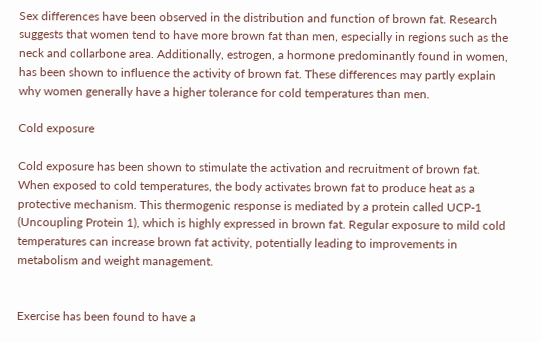Sex differences have been observed in the distribution and function of brown fat. Research suggests that women tend to have more brown fat than men, especially in regions such as the neck and collarbone area. Additionally, estrogen, a hormone predominantly found in women, has been shown to influence the activity of brown fat. These differences may partly explain why women generally have a higher tolerance for cold temperatures than men.

Cold exposure

Cold exposure has been shown to stimulate the activation and recruitment of brown fat. When exposed to cold temperatures, the body activates brown fat to produce heat as a protective mechanism. This thermogenic response is mediated by a protein called UCP-1 (Uncoupling Protein 1), which is highly expressed in brown fat. Regular exposure to mild cold temperatures can increase brown fat activity, potentially leading to improvements in metabolism and weight management.


Exercise has been found to have a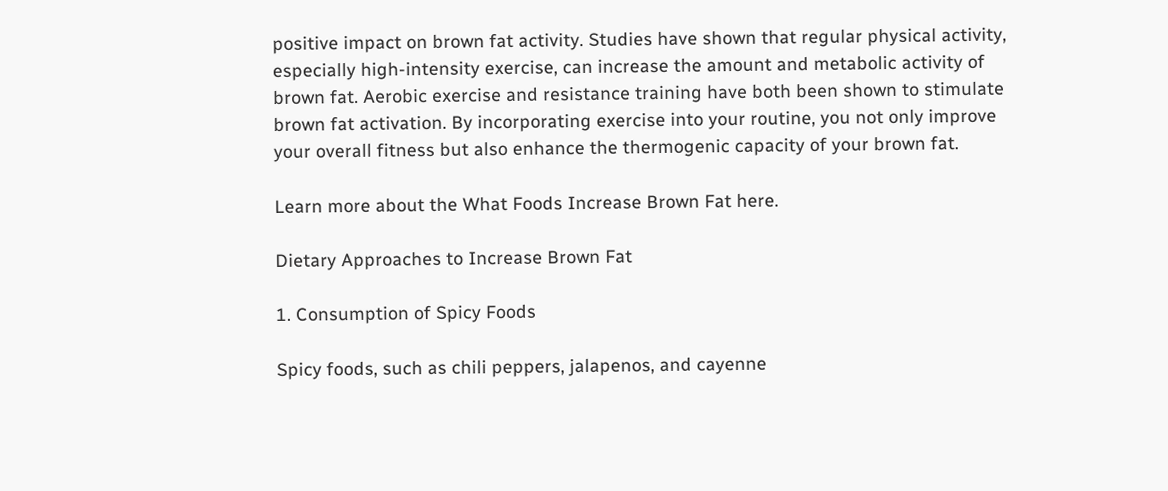positive impact on brown fat activity. Studies have shown that regular physical activity, especially high-intensity exercise, can increase the amount and metabolic activity of brown fat. Aerobic exercise and resistance training have both been shown to stimulate brown fat activation. By incorporating exercise into your routine, you not only improve your overall fitness but also enhance the thermogenic capacity of your brown fat.

Learn more about the What Foods Increase Brown Fat here.

Dietary Approaches to Increase Brown Fat

1. Consumption of Spicy Foods

Spicy foods, such as chili peppers, jalapenos, and cayenne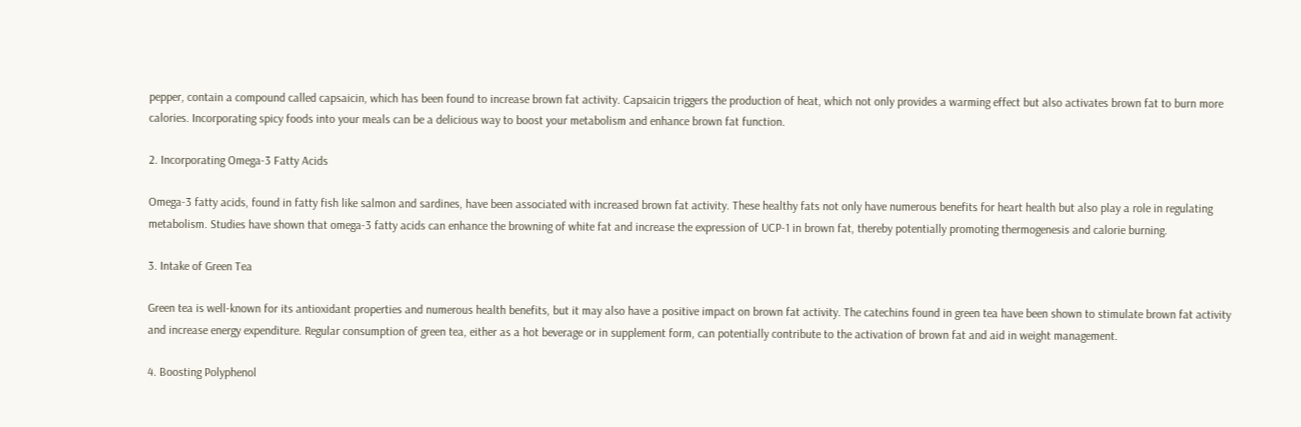pepper, contain a compound called capsaicin, which has been found to increase brown fat activity. Capsaicin triggers the production of heat, which not only provides a warming effect but also activates brown fat to burn more calories. Incorporating spicy foods into your meals can be a delicious way to boost your metabolism and enhance brown fat function.

2. Incorporating Omega-3 Fatty Acids

Omega-3 fatty acids, found in fatty fish like salmon and sardines, have been associated with increased brown fat activity. These healthy fats not only have numerous benefits for heart health but also play a role in regulating metabolism. Studies have shown that omega-3 fatty acids can enhance the browning of white fat and increase the expression of UCP-1 in brown fat, thereby potentially promoting thermogenesis and calorie burning.

3. Intake of Green Tea

Green tea is well-known for its antioxidant properties and numerous health benefits, but it may also have a positive impact on brown fat activity. The catechins found in green tea have been shown to stimulate brown fat activity and increase energy expenditure. Regular consumption of green tea, either as a hot beverage or in supplement form, can potentially contribute to the activation of brown fat and aid in weight management.

4. Boosting Polyphenol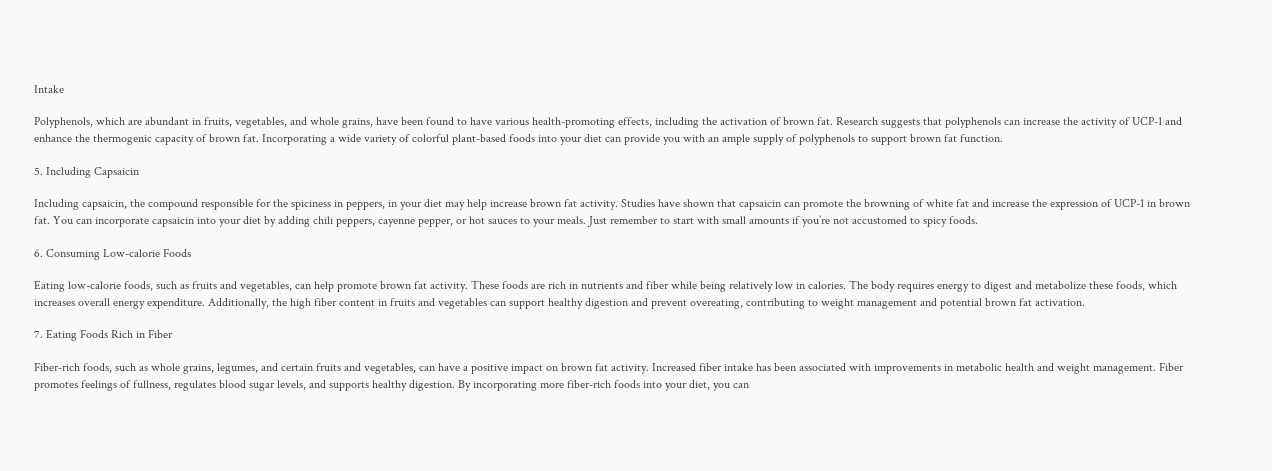Intake

Polyphenols, which are abundant in fruits, vegetables, and whole grains, have been found to have various health-promoting effects, including the activation of brown fat. Research suggests that polyphenols can increase the activity of UCP-1 and enhance the thermogenic capacity of brown fat. Incorporating a wide variety of colorful plant-based foods into your diet can provide you with an ample supply of polyphenols to support brown fat function.

5. Including Capsaicin

Including capsaicin, the compound responsible for the spiciness in peppers, in your diet may help increase brown fat activity. Studies have shown that capsaicin can promote the browning of white fat and increase the expression of UCP-1 in brown fat. You can incorporate capsaicin into your diet by adding chili peppers, cayenne pepper, or hot sauces to your meals. Just remember to start with small amounts if you’re not accustomed to spicy foods.

6. Consuming Low-calorie Foods

Eating low-calorie foods, such as fruits and vegetables, can help promote brown fat activity. These foods are rich in nutrients and fiber while being relatively low in calories. The body requires energy to digest and metabolize these foods, which increases overall energy expenditure. Additionally, the high fiber content in fruits and vegetables can support healthy digestion and prevent overeating, contributing to weight management and potential brown fat activation.

7. Eating Foods Rich in Fiber

Fiber-rich foods, such as whole grains, legumes, and certain fruits and vegetables, can have a positive impact on brown fat activity. Increased fiber intake has been associated with improvements in metabolic health and weight management. Fiber promotes feelings of fullness, regulates blood sugar levels, and supports healthy digestion. By incorporating more fiber-rich foods into your diet, you can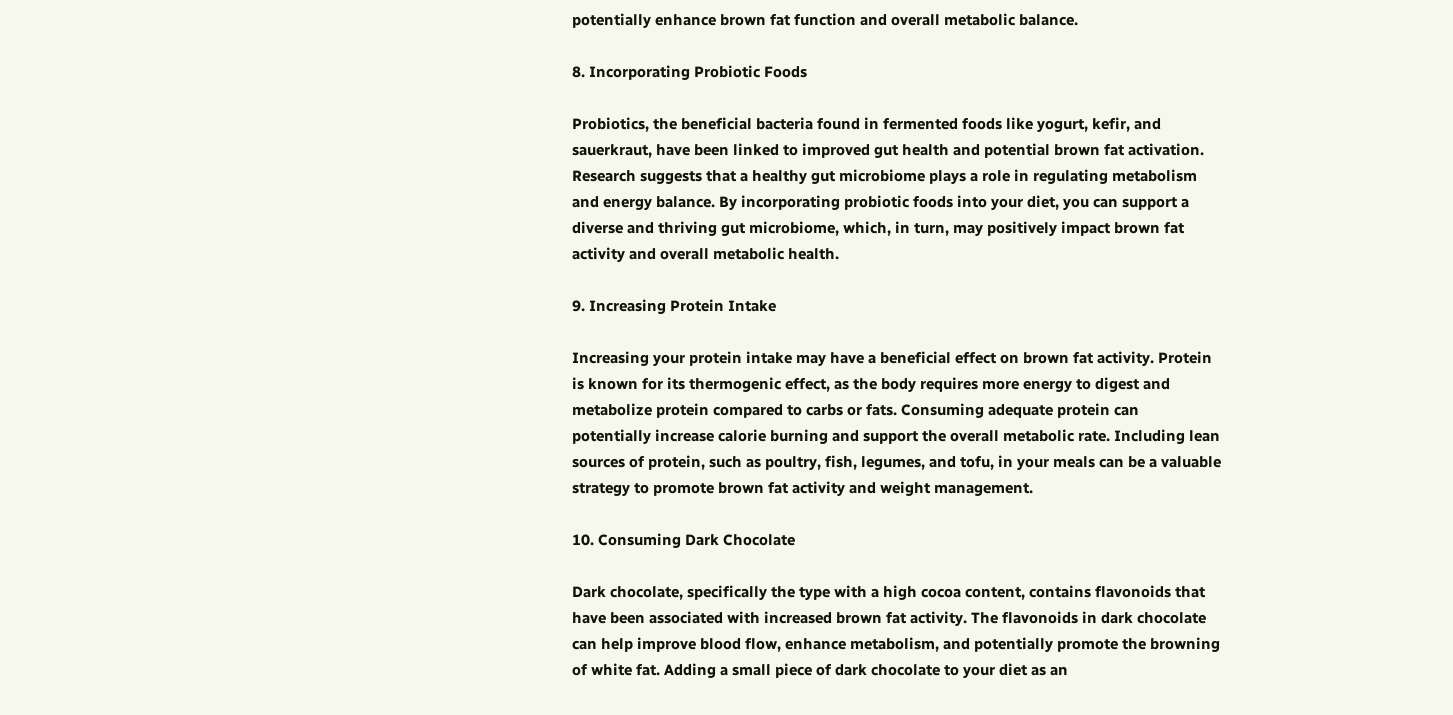potentially enhance brown fat function and overall metabolic balance.

8. Incorporating Probiotic Foods

Probiotics, the beneficial bacteria found in fermented foods like yogurt, kefir, and sauerkraut, have been linked to improved gut health and potential brown fat activation. Research suggests that a healthy gut microbiome plays a role in regulating metabolism and energy balance. By incorporating probiotic foods into your diet, you can support a diverse and thriving gut microbiome, which, in turn, may positively impact brown fat activity and overall metabolic health.

9. Increasing Protein Intake

Increasing your protein intake may have a beneficial effect on brown fat activity. Protein is known for its thermogenic effect, as the body requires more energy to digest and metabolize protein compared to carbs or fats. Consuming adequate protein can potentially increase calorie burning and support the overall metabolic rate. Including lean sources of protein, such as poultry, fish, legumes, and tofu, in your meals can be a valuable strategy to promote brown fat activity and weight management.

10. Consuming Dark Chocolate

Dark chocolate, specifically the type with a high cocoa content, contains flavonoids that have been associated with increased brown fat activity. The flavonoids in dark chocolate can help improve blood flow, enhance metabolism, and potentially promote the browning of white fat. Adding a small piece of dark chocolate to your diet as an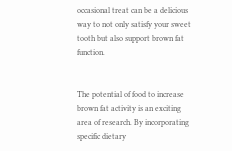occasional treat can be a delicious way to not only satisfy your sweet tooth but also support brown fat function.


The potential of food to increase brown fat activity is an exciting area of research. By incorporating specific dietary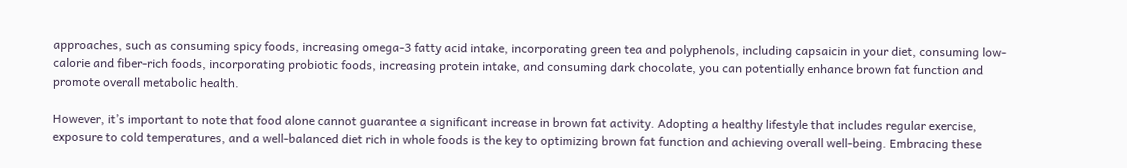approaches, such as consuming spicy foods, increasing omega-3 fatty acid intake, incorporating green tea and polyphenols, including capsaicin in your diet, consuming low-calorie and fiber-rich foods, incorporating probiotic foods, increasing protein intake, and consuming dark chocolate, you can potentially enhance brown fat function and promote overall metabolic health.

However, it’s important to note that food alone cannot guarantee a significant increase in brown fat activity. Adopting a healthy lifestyle that includes regular exercise, exposure to cold temperatures, and a well-balanced diet rich in whole foods is the key to optimizing brown fat function and achieving overall well-being. Embracing these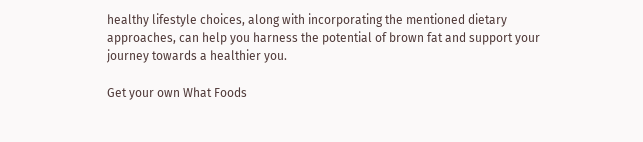healthy lifestyle choices, along with incorporating the mentioned dietary approaches, can help you harness the potential of brown fat and support your journey towards a healthier you.

Get your own What Foods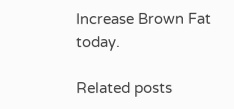Increase Brown Fat today.

Related posts